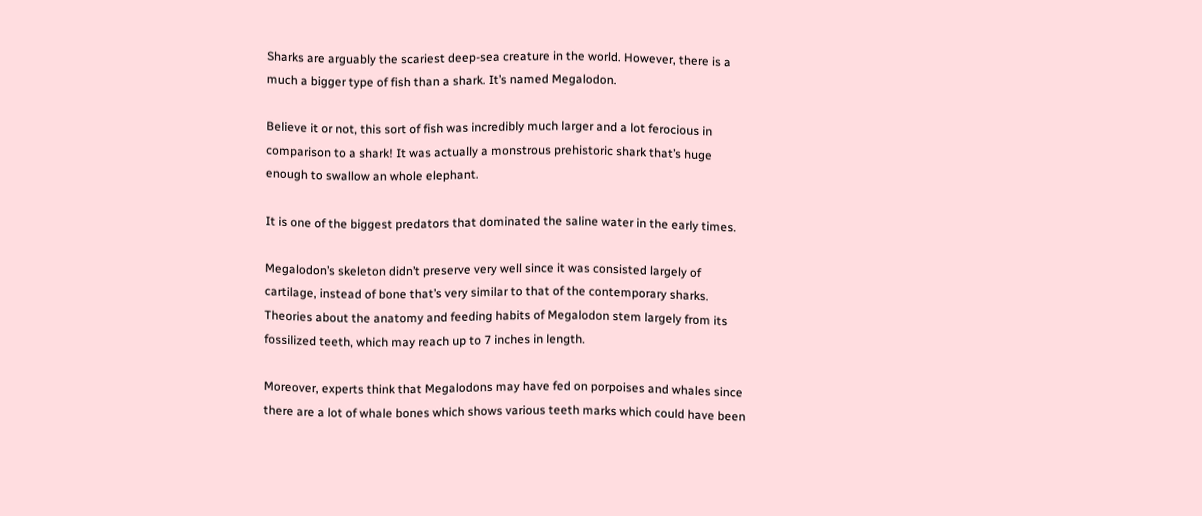Sharks are arguably the scariest deep-sea creature in the world. However, there is a much a bigger type of fish than a shark. It’s named Megalodon.

Believe it or not, this sort of fish was incredibly much larger and a lot ferocious in comparison to a shark! It was actually a monstrous prehistoric shark that’s huge enough to swallow an whole elephant.

It is one of the biggest predators that dominated the saline water in the early times.

Megalodon’s skeleton didn’t preserve very well since it was consisted largely of cartilage, instead of bone that’s very similar to that of the contemporary sharks. Theories about the anatomy and feeding habits of Megalodon stem largely from its fossilized teeth, which may reach up to 7 inches in length.

Moreover, experts think that Megalodons may have fed on porpoises and whales since there are a lot of whale bones which shows various teeth marks which could have been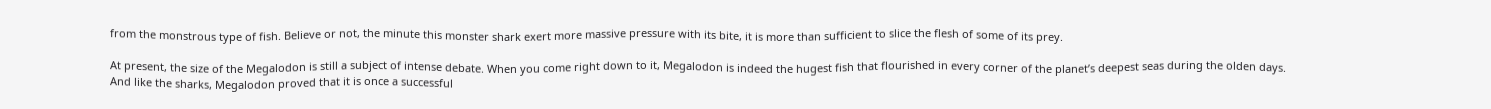from the monstrous type of fish. Believe or not, the minute this monster shark exert more massive pressure with its bite, it is more than sufficient to slice the flesh of some of its prey.

At present, the size of the Megalodon is still a subject of intense debate. When you come right down to it, Megalodon is indeed the hugest fish that flourished in every corner of the planet’s deepest seas during the olden days. And like the sharks, Megalodon proved that it is once a successful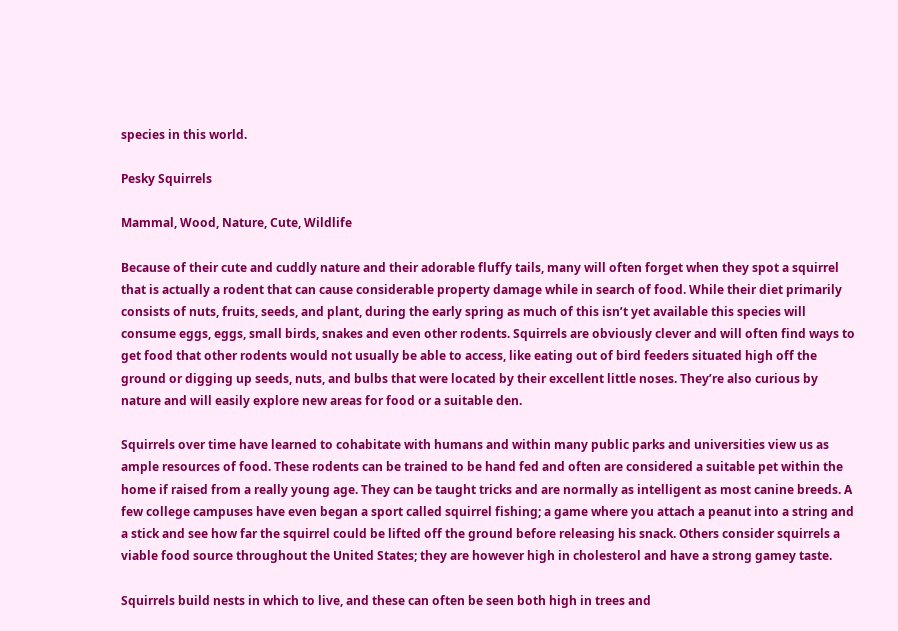species in this world.

Pesky Squirrels

Mammal, Wood, Nature, Cute, Wildlife

Because of their cute and cuddly nature and their adorable fluffy tails, many will often forget when they spot a squirrel that is actually a rodent that can cause considerable property damage while in search of food. While their diet primarily consists of nuts, fruits, seeds, and plant, during the early spring as much of this isn’t yet available this species will consume eggs, eggs, small birds, snakes and even other rodents. Squirrels are obviously clever and will often find ways to get food that other rodents would not usually be able to access, like eating out of bird feeders situated high off the ground or digging up seeds, nuts, and bulbs that were located by their excellent little noses. They’re also curious by nature and will easily explore new areas for food or a suitable den.

Squirrels over time have learned to cohabitate with humans and within many public parks and universities view us as ample resources of food. These rodents can be trained to be hand fed and often are considered a suitable pet within the home if raised from a really young age. They can be taught tricks and are normally as intelligent as most canine breeds. A few college campuses have even began a sport called squirrel fishing; a game where you attach a peanut into a string and a stick and see how far the squirrel could be lifted off the ground before releasing his snack. Others consider squirrels a viable food source throughout the United States; they are however high in cholesterol and have a strong gamey taste.

Squirrels build nests in which to live, and these can often be seen both high in trees and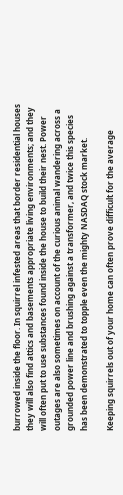burrowed inside the floor. In squirrel infested areas that border residential houses they will also find attics and basements appropriate living environments; and they will often put to use substances found inside the house to build their nest. Power outages are also sometimes on account of the curious animal wandering across a grounded power line and brushing against a transformer, and twice this species has been demonstrated to topple even the mighty NASDAQ stock market.

Keeping squirrels out of your home can often prove difficult for the average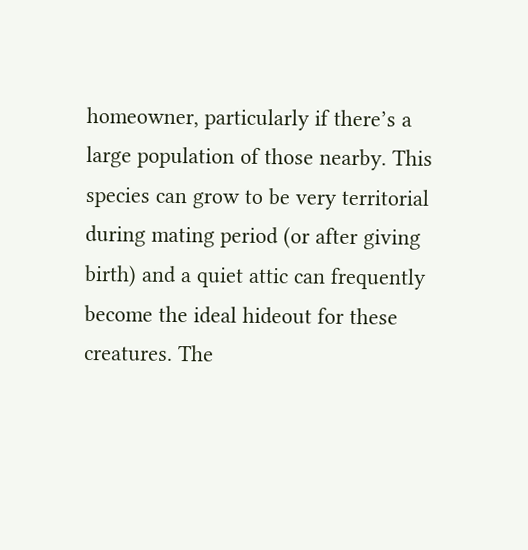homeowner, particularly if there’s a large population of those nearby. This species can grow to be very territorial during mating period (or after giving birth) and a quiet attic can frequently become the ideal hideout for these creatures. The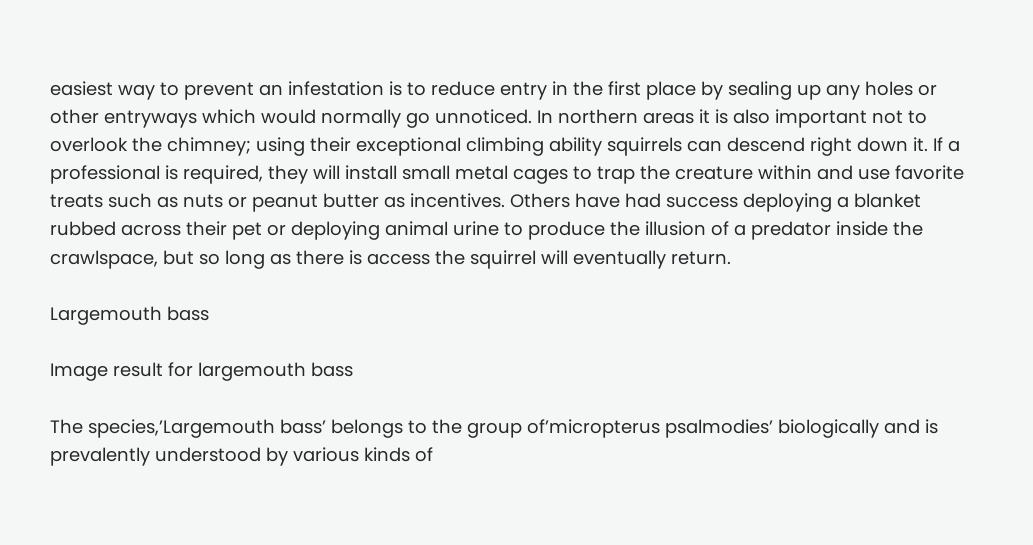easiest way to prevent an infestation is to reduce entry in the first place by sealing up any holes or other entryways which would normally go unnoticed. In northern areas it is also important not to overlook the chimney; using their exceptional climbing ability squirrels can descend right down it. If a professional is required, they will install small metal cages to trap the creature within and use favorite treats such as nuts or peanut butter as incentives. Others have had success deploying a blanket rubbed across their pet or deploying animal urine to produce the illusion of a predator inside the crawlspace, but so long as there is access the squirrel will eventually return.

Largemouth bass

Image result for largemouth bass

The species,’Largemouth bass’ belongs to the group of’micropterus psalmodies’ biologically and is prevalently understood by various kinds of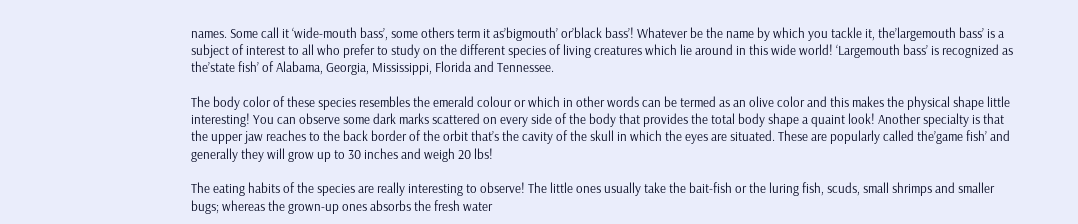names. Some call it ‘wide-mouth bass’, some others term it as’bigmouth’ or’black bass’! Whatever be the name by which you tackle it, the’largemouth bass’ is a subject of interest to all who prefer to study on the different species of living creatures which lie around in this wide world! ‘Largemouth bass’ is recognized as the’state fish’ of Alabama, Georgia, Mississippi, Florida and Tennessee.

The body color of these species resembles the emerald colour or which in other words can be termed as an olive color and this makes the physical shape little interesting! You can observe some dark marks scattered on every side of the body that provides the total body shape a quaint look! Another specialty is that the upper jaw reaches to the back border of the orbit that’s the cavity of the skull in which the eyes are situated. These are popularly called the’game fish’ and generally they will grow up to 30 inches and weigh 20 lbs!

The eating habits of the species are really interesting to observe! The little ones usually take the bait-fish or the luring fish, scuds, small shrimps and smaller bugs; whereas the grown-up ones absorbs the fresh water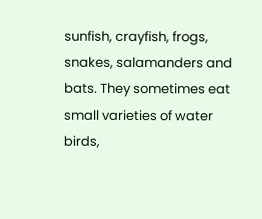sunfish, crayfish, frogs, snakes, salamanders and bats. They sometimes eat small varieties of water birds,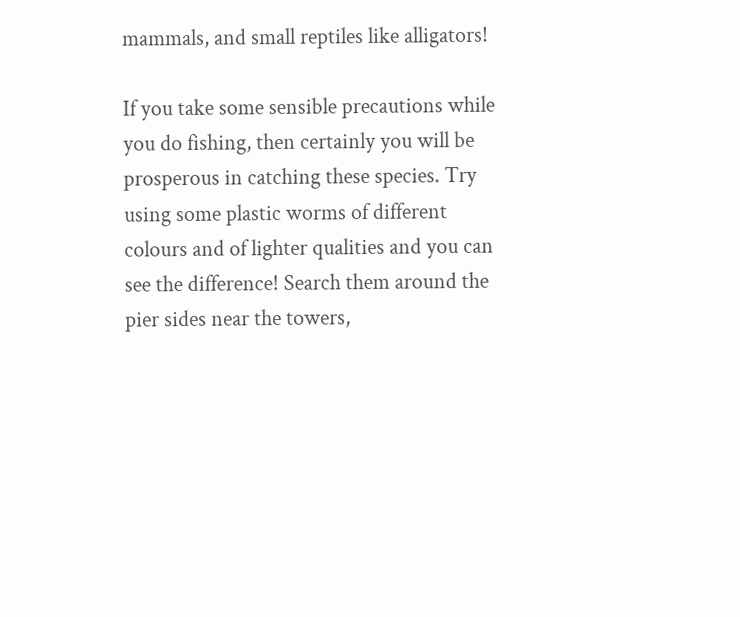mammals, and small reptiles like alligators!

If you take some sensible precautions while you do fishing, then certainly you will be prosperous in catching these species. Try using some plastic worms of different colours and of lighter qualities and you can see the difference! Search them around the pier sides near the towers,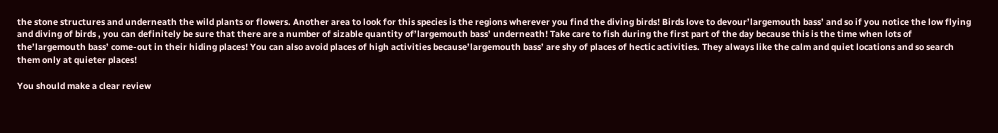the stone structures and underneath the wild plants or flowers. Another area to look for this species is the regions wherever you find the diving birds! Birds love to devour’largemouth bass’ and so if you notice the low flying and diving of birds , you can definitely be sure that there are a number of sizable quantity of’largemouth bass’ underneath! Take care to fish during the first part of the day because this is the time when lots of the’largemouth bass’ come-out in their hiding places! You can also avoid places of high activities because’largemouth bass’ are shy of places of hectic activities. They always like the calm and quiet locations and so search them only at quieter places!

You should make a clear review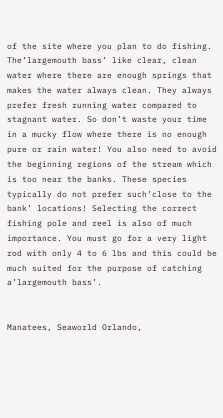of the site where you plan to do fishing. The’largemouth bass’ like clear, clean water where there are enough springs that makes the water always clean. They always prefer fresh running water compared to stagnant water. So don’t waste your time in a mucky flow where there is no enough pure or rain water! You also need to avoid the beginning regions of the stream which is too near the banks. These species typically do not prefer such’close to the bank’ locations! Selecting the correct fishing pole and reel is also of much importance. You must go for a very light rod with only 4 to 6 lbs and this could be much suited for the purpose of catching a’largemouth bass’.


Manatees, Seaworld Orlando,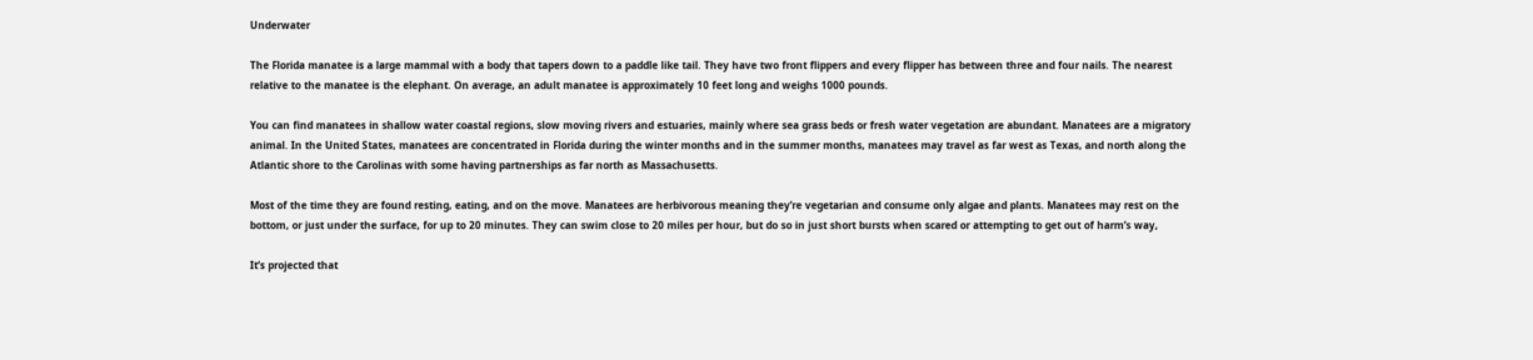Underwater

The Florida manatee is a large mammal with a body that tapers down to a paddle like tail. They have two front flippers and every flipper has between three and four nails. The nearest relative to the manatee is the elephant. On average, an adult manatee is approximately 10 feet long and weighs 1000 pounds.

You can find manatees in shallow water coastal regions, slow moving rivers and estuaries, mainly where sea grass beds or fresh water vegetation are abundant. Manatees are a migratory animal. In the United States, manatees are concentrated in Florida during the winter months and in the summer months, manatees may travel as far west as Texas, and north along the Atlantic shore to the Carolinas with some having partnerships as far north as Massachusetts.

Most of the time they are found resting, eating, and on the move. Manatees are herbivorous meaning they’re vegetarian and consume only algae and plants. Manatees may rest on the bottom, or just under the surface, for up to 20 minutes. They can swim close to 20 miles per hour, but do so in just short bursts when scared or attempting to get out of harm’s way,

It’s projected that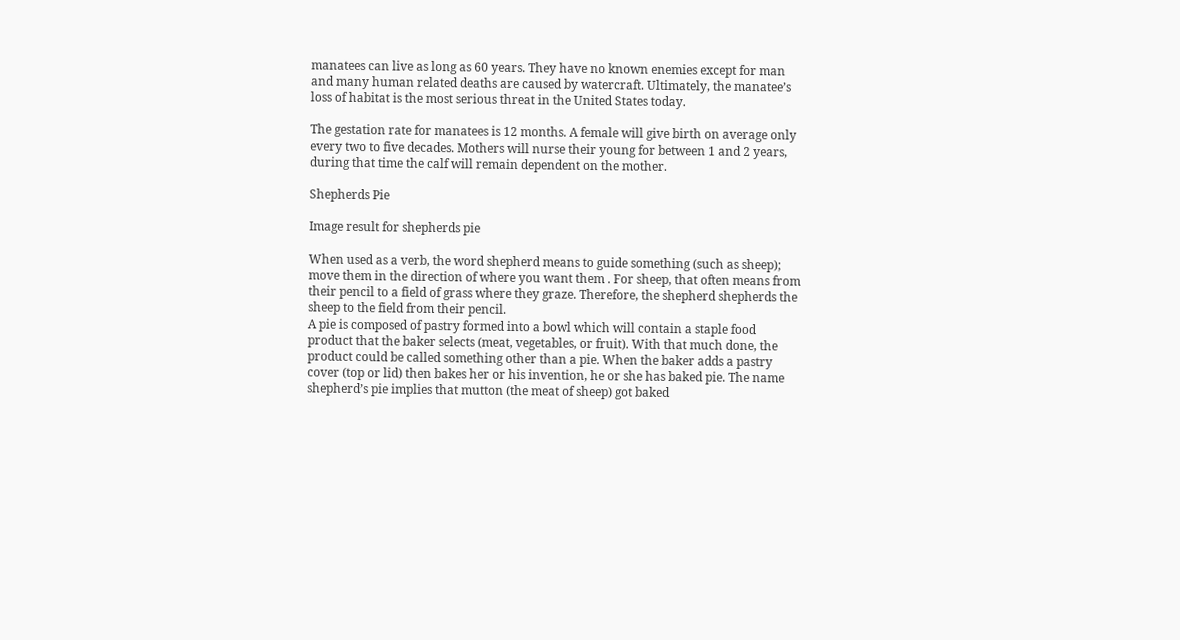manatees can live as long as 60 years. They have no known enemies except for man and many human related deaths are caused by watercraft. Ultimately, the manatee’s loss of habitat is the most serious threat in the United States today.

The gestation rate for manatees is 12 months. A female will give birth on average only every two to five decades. Mothers will nurse their young for between 1 and 2 years, during that time the calf will remain dependent on the mother.

Shepherds Pie

Image result for shepherds pie

When used as a verb, the word shepherd means to guide something (such as sheep); move them in the direction of where you want them . For sheep, that often means from their pencil to a field of grass where they graze. Therefore, the shepherd shepherds the sheep to the field from their pencil.
A pie is composed of pastry formed into a bowl which will contain a staple food product that the baker selects (meat, vegetables, or fruit). With that much done, the product could be called something other than a pie. When the baker adds a pastry cover (top or lid) then bakes her or his invention, he or she has baked pie. The name shepherd’s pie implies that mutton (the meat of sheep) got baked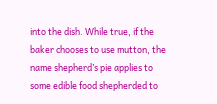into the dish. While true, if the baker chooses to use mutton, the name shepherd’s pie applies to some edible food shepherded to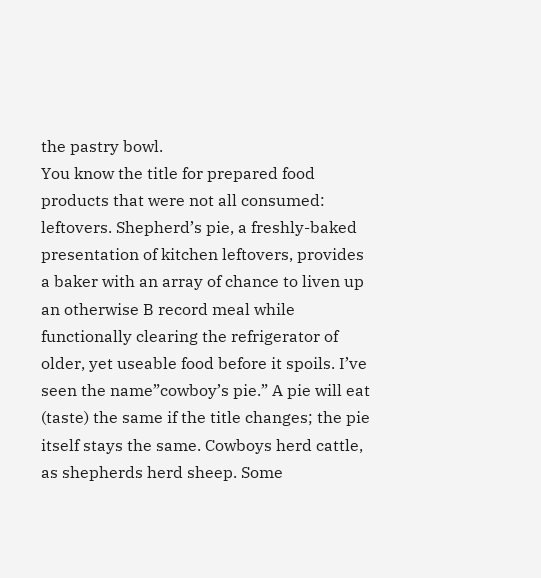the pastry bowl.
You know the title for prepared food products that were not all consumed: leftovers. Shepherd’s pie, a freshly-baked presentation of kitchen leftovers, provides a baker with an array of chance to liven up an otherwise B record meal while functionally clearing the refrigerator of older, yet useable food before it spoils. I’ve seen the name”cowboy’s pie.” A pie will eat (taste) the same if the title changes; the pie itself stays the same. Cowboys herd cattle, as shepherds herd sheep. Some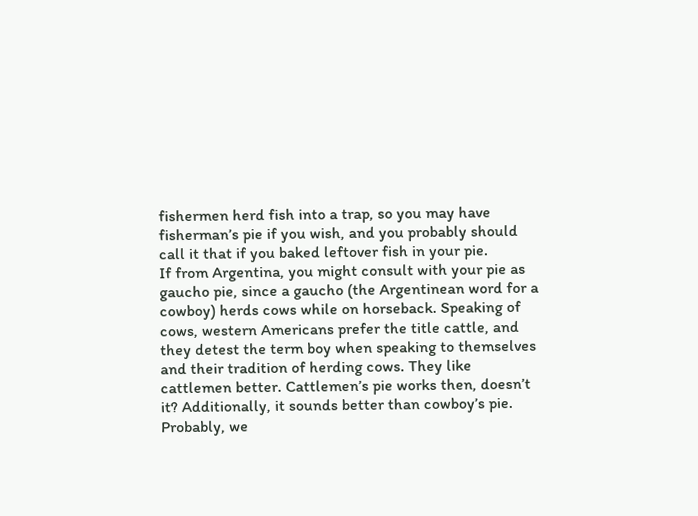fishermen herd fish into a trap, so you may have fisherman’s pie if you wish, and you probably should call it that if you baked leftover fish in your pie.
If from Argentina, you might consult with your pie as gaucho pie, since a gaucho (the Argentinean word for a cowboy) herds cows while on horseback. Speaking of cows, western Americans prefer the title cattle, and they detest the term boy when speaking to themselves and their tradition of herding cows. They like cattlemen better. Cattlemen’s pie works then, doesn’t it? Additionally, it sounds better than cowboy’s pie. Probably, we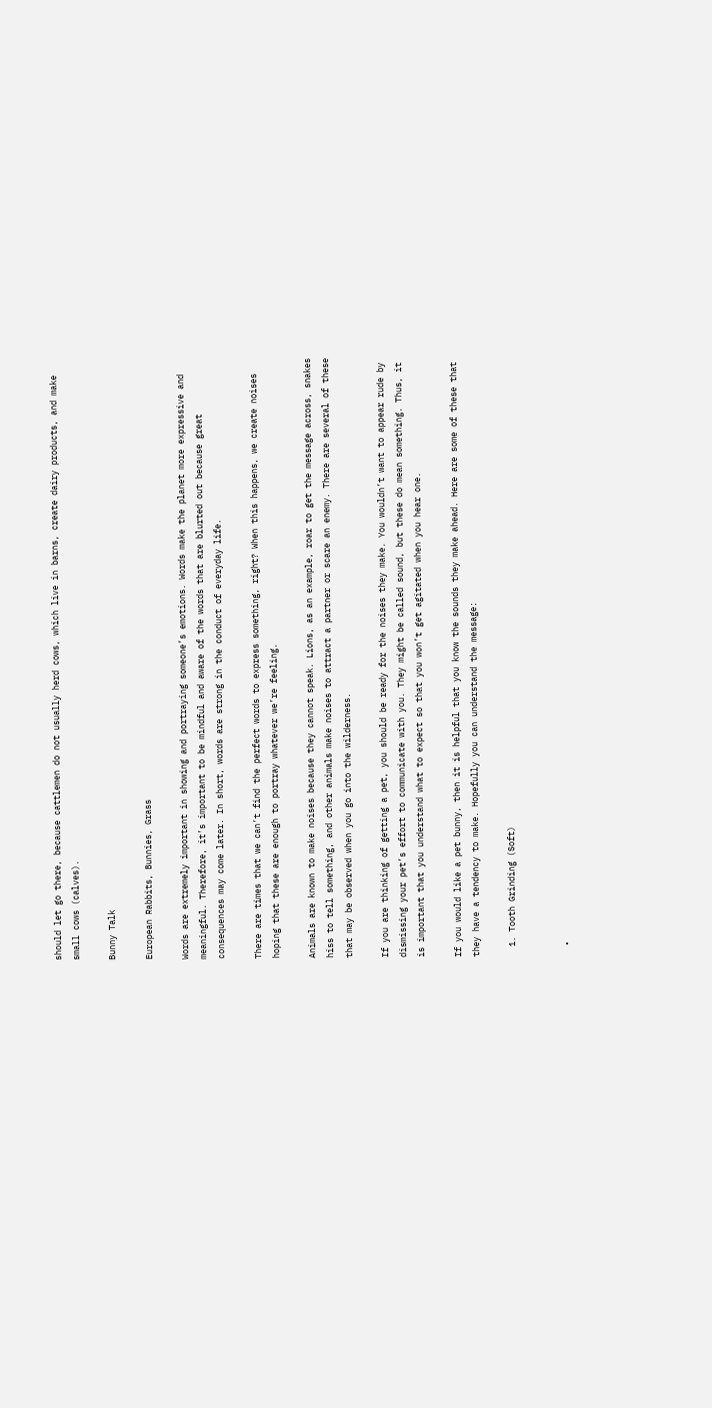should let go there, because cattlemen do not usually herd cows, which live in barns, create dairy products, and make small cows (calves).

Bunny Talk

European Rabbits, Bunnies, Grass

Words are extremely important in showing and portraying someone’s emotions. Words make the planet more expressive and meaningful. Therefore, it’s important to be mindful and aware of the words that are blurted out because great consequences may come later. In short, words are strong in the conduct of everyday life.

There are times that we can’t find the perfect words to express something, right? When this happens, we create noises hoping that these are enough to portray whatever we’re feeling.

Animals are known to make noises because they cannot speak. Lions, as an example, roar to get the message across, snakes hiss to tell something, and other animals make noises to attract a partner or scare an enemy. There are several of these that may be observed when you go into the wilderness.

If you are thinking of getting a pet, you should be ready for the noises they make. You wouldn’t want to appear rude by dismissing your pet’s effort to communicate with you. They might be called sound, but these do mean something. Thus, it is important that you understand what to expect so that you won’t get agitated when you hear one.

If you would like a pet bunny, then it is helpful that you know the sounds they make ahead. Here are some of these that they have a tendency to make. Hopefully you can understand the message:

  1. Tooth Grinding (Soft)


  •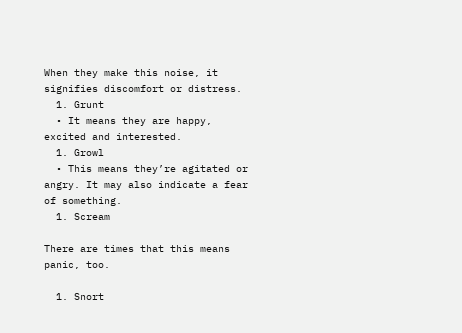When they make this noise, it signifies discomfort or distress.
  1. Grunt
  • It means they are happy, excited and interested.
  1. Growl
  • This means they’re agitated or angry. It may also indicate a fear of something.
  1. Scream

There are times that this means panic, too.

  1. Snort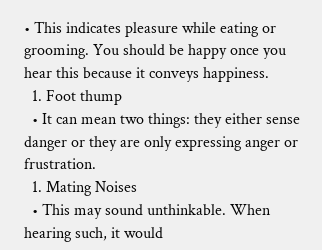• This indicates pleasure while eating or grooming. You should be happy once you hear this because it conveys happiness.
  1. Foot thump
  • It can mean two things: they either sense danger or they are only expressing anger or frustration.
  1. Mating Noises
  • This may sound unthinkable. When hearing such, it would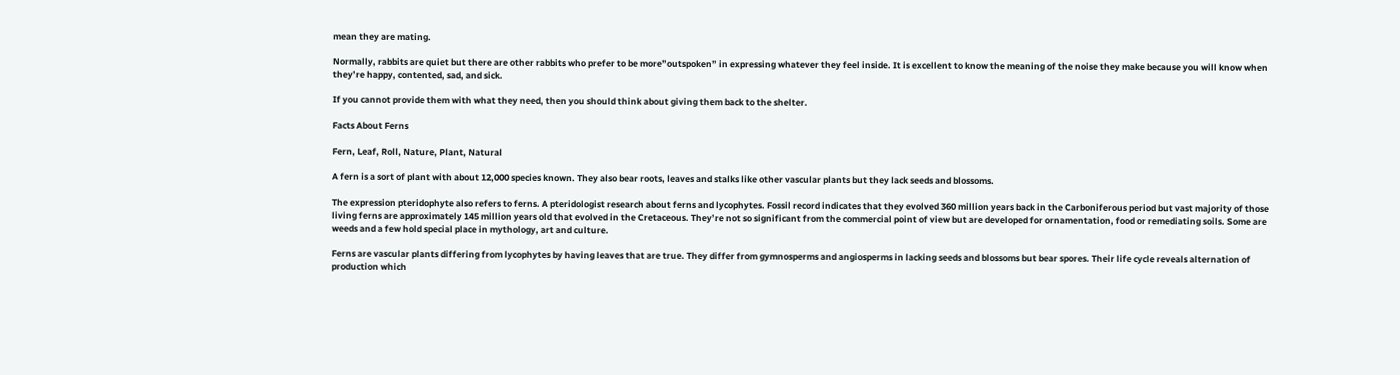mean they are mating.

Normally, rabbits are quiet but there are other rabbits who prefer to be more”outspoken” in expressing whatever they feel inside. It is excellent to know the meaning of the noise they make because you will know when they’re happy, contented, sad, and sick.

If you cannot provide them with what they need, then you should think about giving them back to the shelter.

Facts About Ferns

Fern, Leaf, Roll, Nature, Plant, Natural

A fern is a sort of plant with about 12,000 species known. They also bear roots, leaves and stalks like other vascular plants but they lack seeds and blossoms.

The expression pteridophyte also refers to ferns. A pteridologist research about ferns and lycophytes. Fossil record indicates that they evolved 360 million years back in the Carboniferous period but vast majority of those living ferns are approximately 145 million years old that evolved in the Cretaceous. They’re not so significant from the commercial point of view but are developed for ornamentation, food or remediating soils. Some are weeds and a few hold special place in mythology, art and culture.

Ferns are vascular plants differing from lycophytes by having leaves that are true. They differ from gymnosperms and angiosperms in lacking seeds and blossoms but bear spores. Their life cycle reveals alternation of production which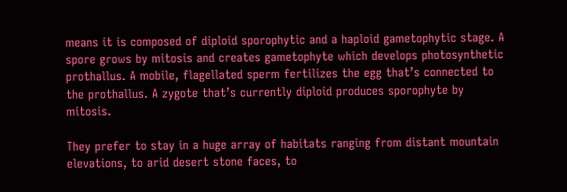means it is composed of diploid sporophytic and a haploid gametophytic stage. A spore grows by mitosis and creates gametophyte which develops photosynthetic prothallus. A mobile, flagellated sperm fertilizes the egg that’s connected to the prothallus. A zygote that’s currently diploid produces sporophyte by mitosis.

They prefer to stay in a huge array of habitats ranging from distant mountain elevations, to arid desert stone faces, to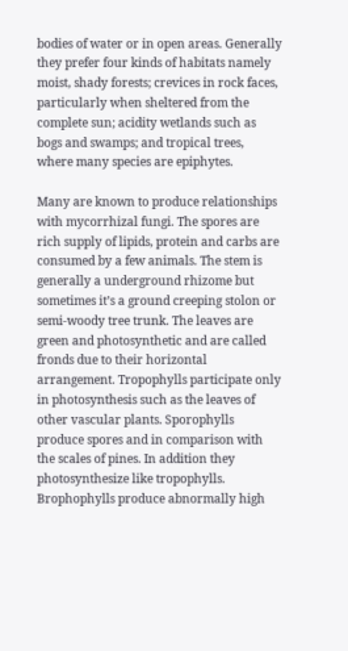bodies of water or in open areas. Generally they prefer four kinds of habitats namely moist, shady forests; crevices in rock faces, particularly when sheltered from the complete sun; acidity wetlands such as bogs and swamps; and tropical trees, where many species are epiphytes.

Many are known to produce relationships with mycorrhizal fungi. The spores are rich supply of lipids, protein and carbs are consumed by a few animals. The stem is generally a underground rhizome but sometimes it’s a ground creeping stolon or semi-woody tree trunk. The leaves are green and photosynthetic and are called fronds due to their horizontal arrangement. Tropophylls participate only in photosynthesis such as the leaves of other vascular plants. Sporophylls produce spores and in comparison with the scales of pines. In addition they photosynthesize like tropophylls. Brophophylls produce abnormally high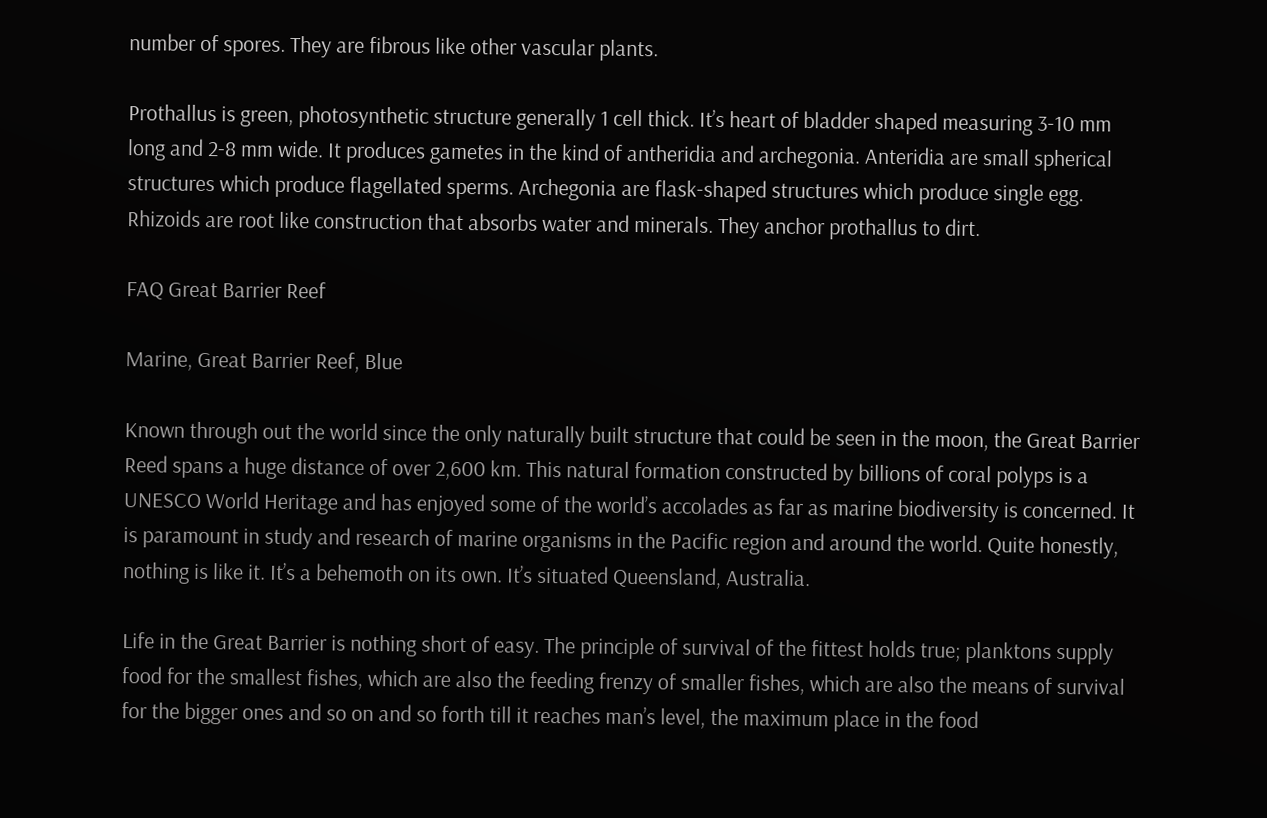number of spores. They are fibrous like other vascular plants.

Prothallus is green, photosynthetic structure generally 1 cell thick. It’s heart of bladder shaped measuring 3-10 mm long and 2-8 mm wide. It produces gametes in the kind of antheridia and archegonia. Anteridia are small spherical structures which produce flagellated sperms. Archegonia are flask-shaped structures which produce single egg. Rhizoids are root like construction that absorbs water and minerals. They anchor prothallus to dirt.

FAQ Great Barrier Reef

Marine, Great Barrier Reef, Blue

Known through out the world since the only naturally built structure that could be seen in the moon, the Great Barrier Reed spans a huge distance of over 2,600 km. This natural formation constructed by billions of coral polyps is a UNESCO World Heritage and has enjoyed some of the world’s accolades as far as marine biodiversity is concerned. It is paramount in study and research of marine organisms in the Pacific region and around the world. Quite honestly, nothing is like it. It’s a behemoth on its own. It’s situated Queensland, Australia.

Life in the Great Barrier is nothing short of easy. The principle of survival of the fittest holds true; planktons supply food for the smallest fishes, which are also the feeding frenzy of smaller fishes, which are also the means of survival for the bigger ones and so on and so forth till it reaches man’s level, the maximum place in the food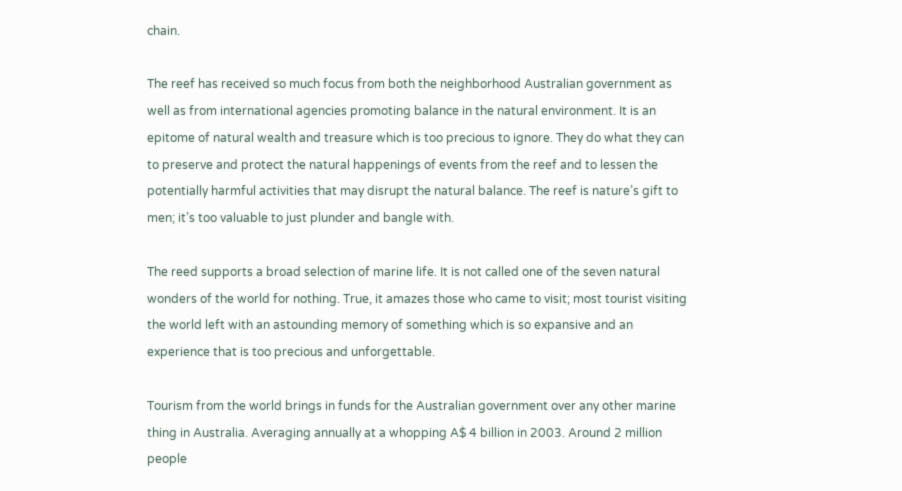chain.

The reef has received so much focus from both the neighborhood Australian government as well as from international agencies promoting balance in the natural environment. It is an epitome of natural wealth and treasure which is too precious to ignore. They do what they can to preserve and protect the natural happenings of events from the reef and to lessen the potentially harmful activities that may disrupt the natural balance. The reef is nature’s gift to men; it’s too valuable to just plunder and bangle with.

The reed supports a broad selection of marine life. It is not called one of the seven natural wonders of the world for nothing. True, it amazes those who came to visit; most tourist visiting the world left with an astounding memory of something which is so expansive and an experience that is too precious and unforgettable.

Tourism from the world brings in funds for the Australian government over any other marine thing in Australia. Averaging annually at a whopping A$ 4 billion in 2003. Around 2 million people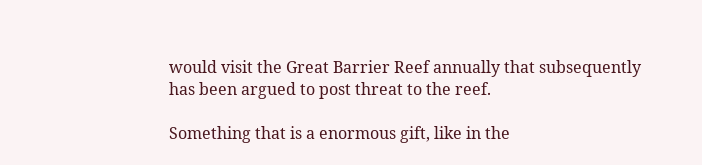would visit the Great Barrier Reef annually that subsequently has been argued to post threat to the reef.

Something that is a enormous gift, like in the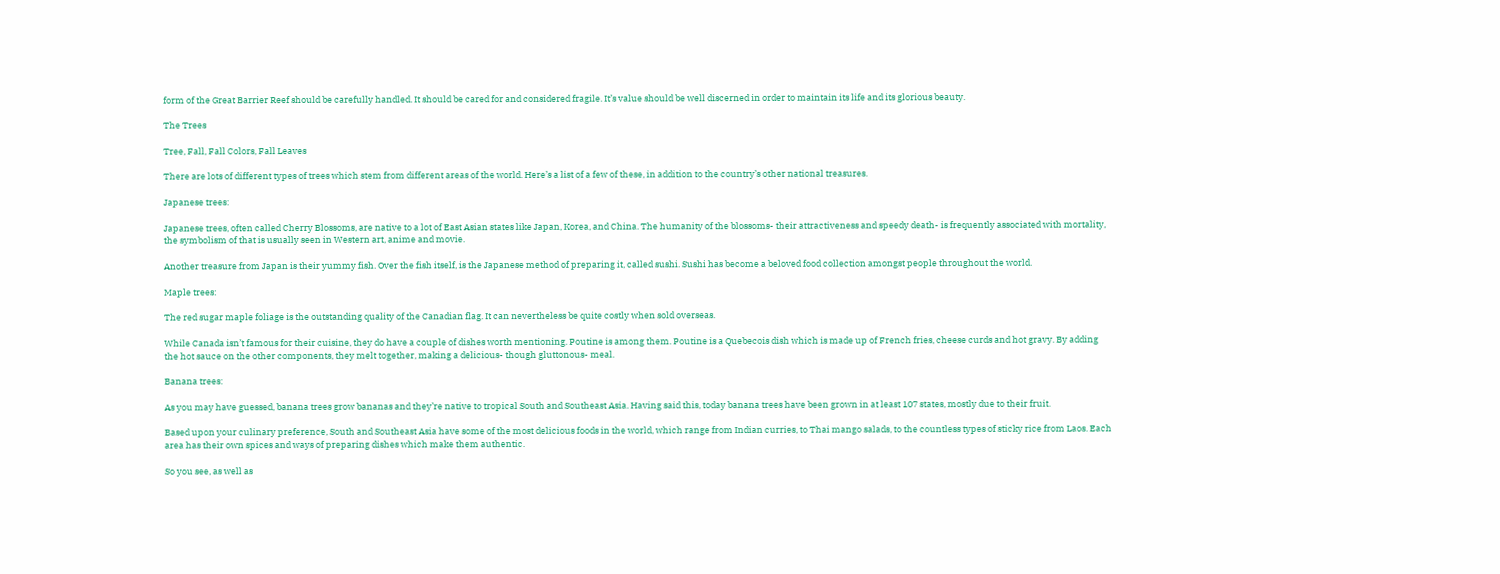form of the Great Barrier Reef should be carefully handled. It should be cared for and considered fragile. It’s value should be well discerned in order to maintain its life and its glorious beauty.

The Trees

Tree, Fall, Fall Colors, Fall Leaves

There are lots of different types of trees which stem from different areas of the world. Here’s a list of a few of these, in addition to the country’s other national treasures.

Japanese trees:

Japanese trees, often called Cherry Blossoms, are native to a lot of East Asian states like Japan, Korea, and China. The humanity of the blossoms- their attractiveness and speedy death- is frequently associated with mortality, the symbolism of that is usually seen in Western art, anime and movie.

Another treasure from Japan is their yummy fish. Over the fish itself, is the Japanese method of preparing it, called sushi. Sushi has become a beloved food collection amongst people throughout the world.

Maple trees:

The red sugar maple foliage is the outstanding quality of the Canadian flag. It can nevertheless be quite costly when sold overseas.

While Canada isn’t famous for their cuisine, they do have a couple of dishes worth mentioning. Poutine is among them. Poutine is a Quebecois dish which is made up of French fries, cheese curds and hot gravy. By adding the hot sauce on the other components, they melt together, making a delicious- though gluttonous- meal.

Banana trees:

As you may have guessed, banana trees grow bananas and they’re native to tropical South and Southeast Asia. Having said this, today banana trees have been grown in at least 107 states, mostly due to their fruit.

Based upon your culinary preference, South and Southeast Asia have some of the most delicious foods in the world, which range from Indian curries, to Thai mango salads, to the countless types of sticky rice from Laos. Each area has their own spices and ways of preparing dishes which make them authentic.

So you see, as well as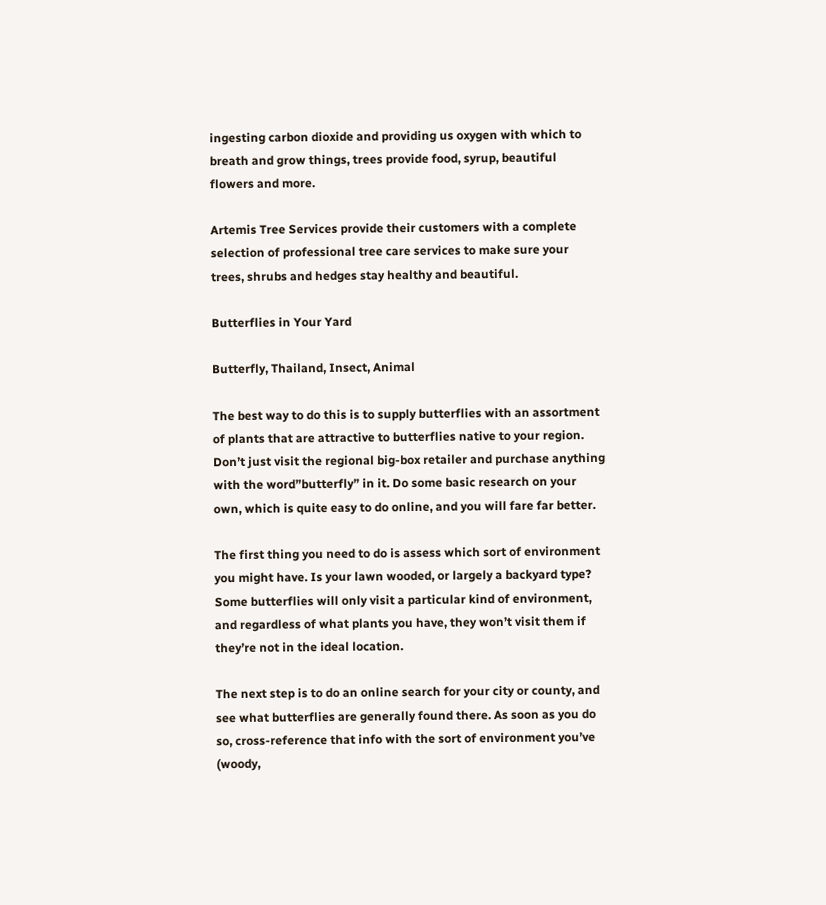ingesting carbon dioxide and providing us oxygen with which to breath and grow things, trees provide food, syrup, beautiful flowers and more.

Artemis Tree Services provide their customers with a complete selection of professional tree care services to make sure your trees, shrubs and hedges stay healthy and beautiful.

Butterflies in Your Yard

Butterfly, Thailand, Insect, Animal

The best way to do this is to supply butterflies with an assortment of plants that are attractive to butterflies native to your region. Don’t just visit the regional big-box retailer and purchase anything with the word”butterfly” in it. Do some basic research on your own, which is quite easy to do online, and you will fare far better.

The first thing you need to do is assess which sort of environment you might have. Is your lawn wooded, or largely a backyard type? Some butterflies will only visit a particular kind of environment, and regardless of what plants you have, they won’t visit them if they’re not in the ideal location.

The next step is to do an online search for your city or county, and see what butterflies are generally found there. As soon as you do so, cross-reference that info with the sort of environment you’ve (woody,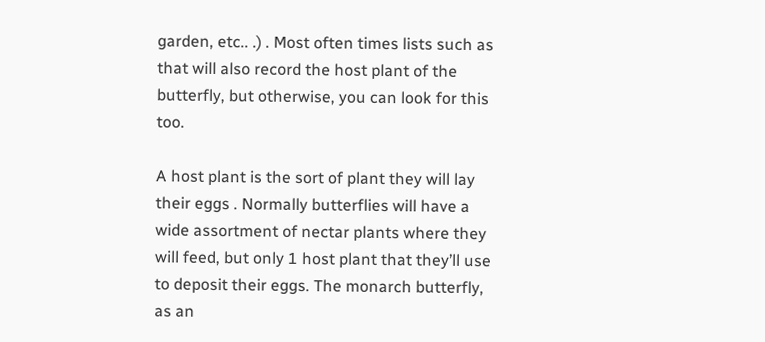garden, etc.. .) . Most often times lists such as that will also record the host plant of the butterfly, but otherwise, you can look for this too.

A host plant is the sort of plant they will lay their eggs . Normally butterflies will have a wide assortment of nectar plants where they will feed, but only 1 host plant that they’ll use to deposit their eggs. The monarch butterfly, as an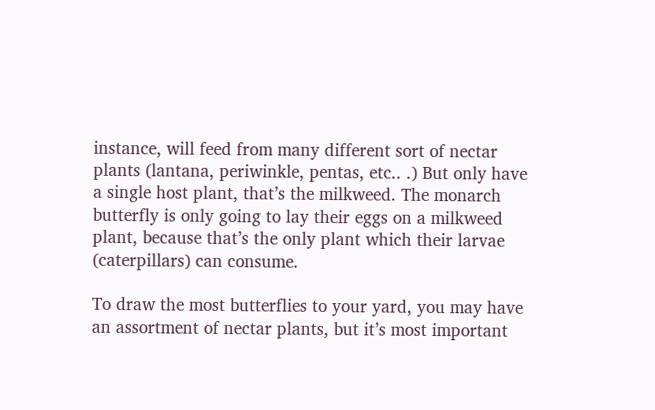instance, will feed from many different sort of nectar plants (lantana, periwinkle, pentas, etc.. .) But only have a single host plant, that’s the milkweed. The monarch butterfly is only going to lay their eggs on a milkweed plant, because that’s the only plant which their larvae (caterpillars) can consume.

To draw the most butterflies to your yard, you may have an assortment of nectar plants, but it’s most important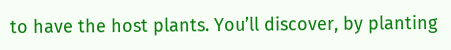to have the host plants. You’ll discover, by planting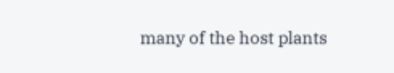many of the host plants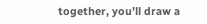together, you’ll draw a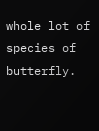whole lot of species of butterfly.